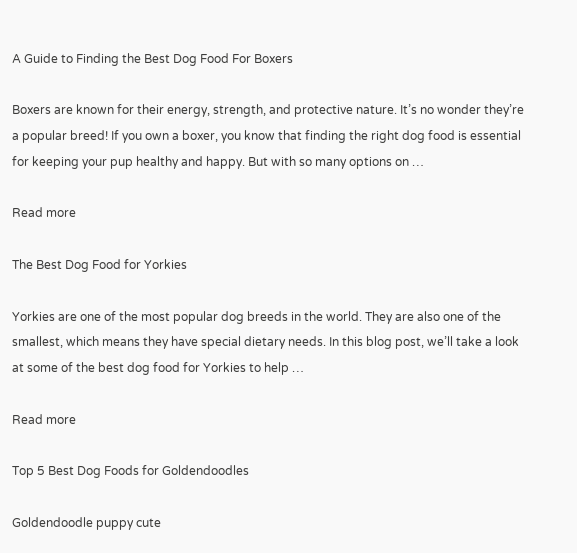A Guide to Finding the Best Dog Food For Boxers

Boxers are known for their energy, strength, and protective nature. It’s no wonder they’re a popular breed! If you own a boxer, you know that finding the right dog food is essential for keeping your pup healthy and happy. But with so many options on …

Read more

The Best Dog Food for Yorkies

Yorkies are one of the most popular dog breeds in the world. They are also one of the smallest, which means they have special dietary needs. In this blog post, we’ll take a look at some of the best dog food for Yorkies to help …

Read more

Top 5 Best Dog Foods for Goldendoodles

Goldendoodle puppy cute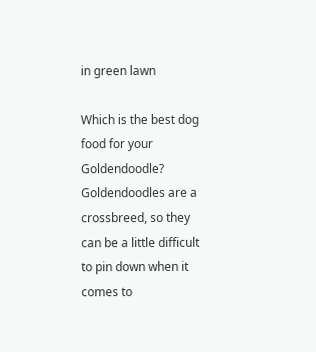in green lawn

Which is the best dog food for your Goldendoodle? Goldendoodles are a crossbreed, so they can be a little difficult to pin down when it comes to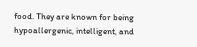food. They are known for being hypoallergenic, intelligent, and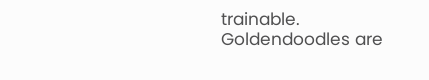trainable. Goldendoodles are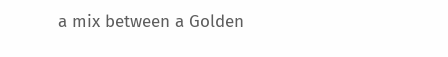a mix between a Golden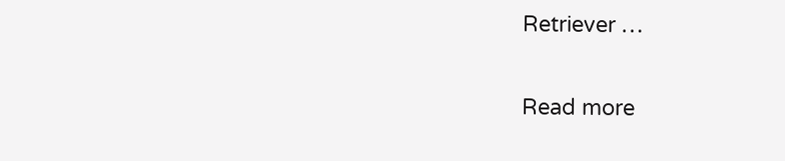Retriever …

Read more